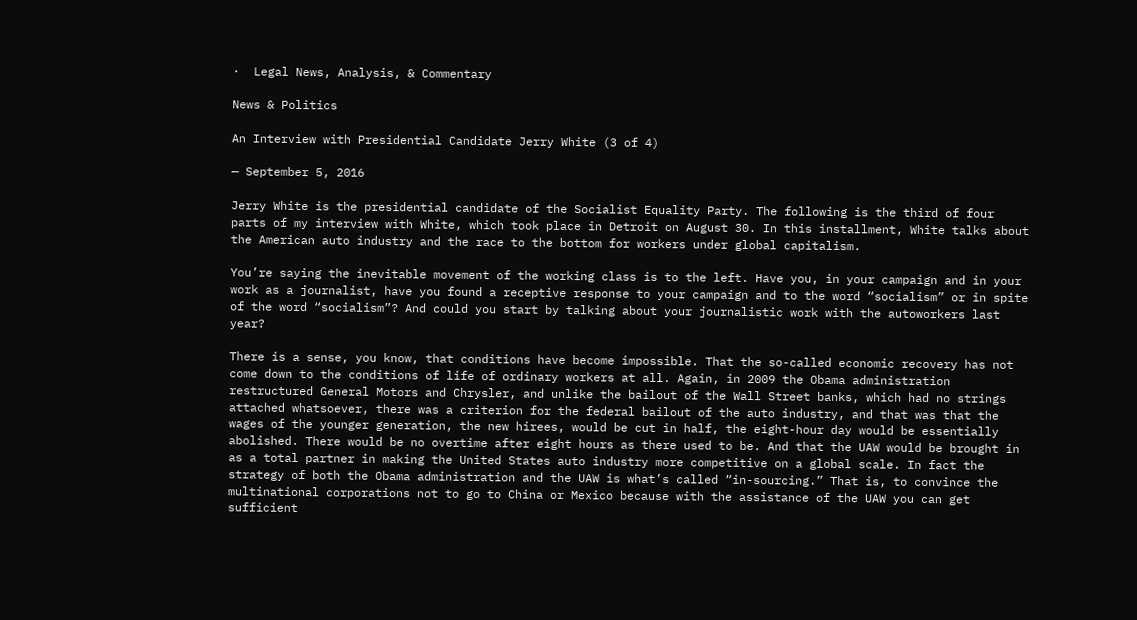·  Legal News, Analysis, & Commentary

News & Politics

An Interview with Presidential Candidate Jerry White (3 of 4)

— September 5, 2016

Jerry White is the presidential candidate of the Socialist Equality Party. The following is the third of four parts of my interview with White, which took place in Detroit on August 30. In this installment, White talks about the American auto industry and the race to the bottom for workers under global capitalism.

You’re saying the inevitable movement of the working class is to the left. Have you, in your campaign and in your work as a journalist, have you found a receptive response to your campaign and to the word “socialism” or in spite of the word “socialism”? And could you start by talking about your journalistic work with the autoworkers last year?

There is a sense, you know, that conditions have become impossible. That the so-called economic recovery has not come down to the conditions of life of ordinary workers at all. Again, in 2009 the Obama administration restructured General Motors and Chrysler, and unlike the bailout of the Wall Street banks, which had no strings attached whatsoever, there was a criterion for the federal bailout of the auto industry, and that was that the wages of the younger generation, the new hirees, would be cut in half, the eight-hour day would be essentially abolished. There would be no overtime after eight hours as there used to be. And that the UAW would be brought in as a total partner in making the United States auto industry more competitive on a global scale. In fact the strategy of both the Obama administration and the UAW is what’s called “in-sourcing.” That is, to convince the multinational corporations not to go to China or Mexico because with the assistance of the UAW you can get sufficient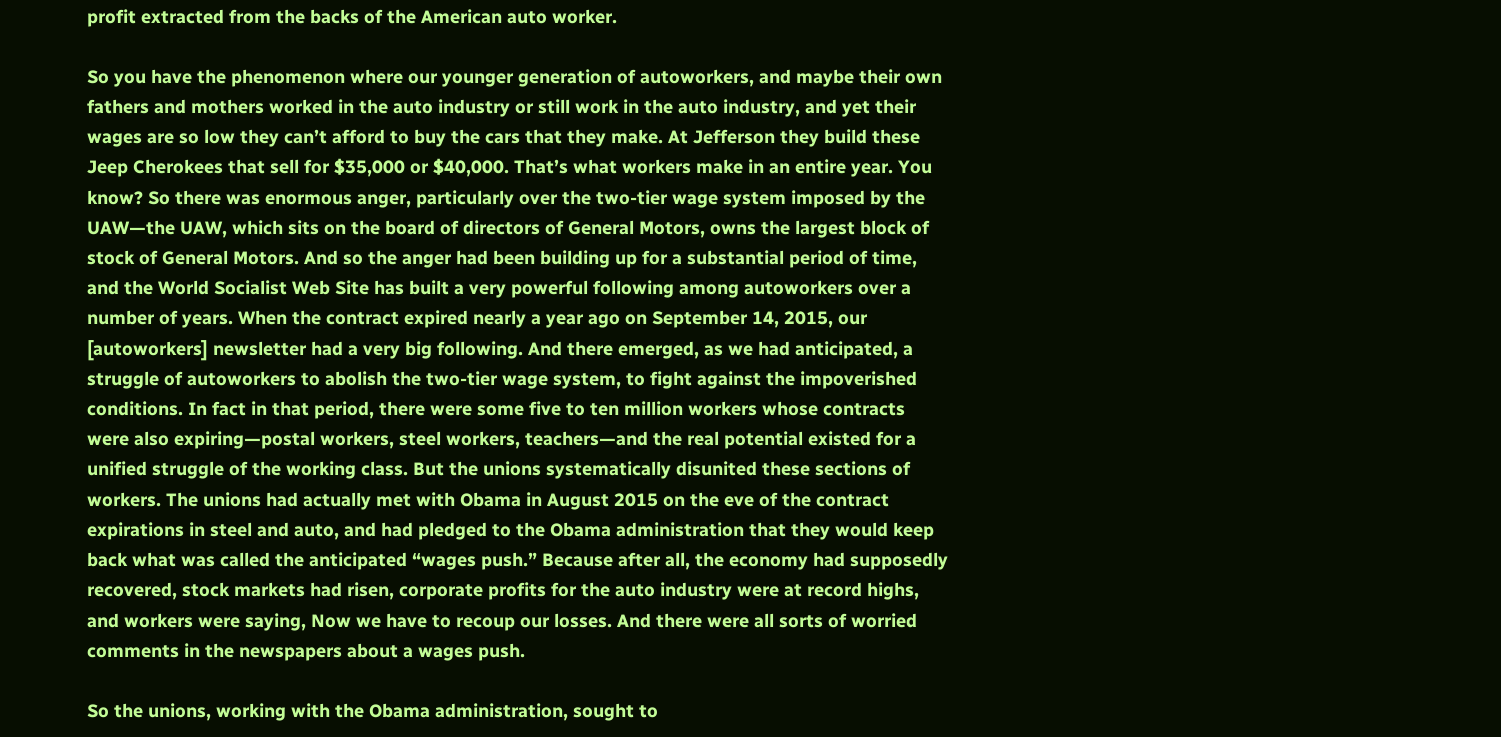profit extracted from the backs of the American auto worker.

So you have the phenomenon where our younger generation of autoworkers, and maybe their own fathers and mothers worked in the auto industry or still work in the auto industry, and yet their wages are so low they can’t afford to buy the cars that they make. At Jefferson they build these Jeep Cherokees that sell for $35,000 or $40,000. That’s what workers make in an entire year. You know? So there was enormous anger, particularly over the two-tier wage system imposed by the UAW—the UAW, which sits on the board of directors of General Motors, owns the largest block of stock of General Motors. And so the anger had been building up for a substantial period of time, and the World Socialist Web Site has built a very powerful following among autoworkers over a number of years. When the contract expired nearly a year ago on September 14, 2015, our [autoworkers] newsletter had a very big following. And there emerged, as we had anticipated, a struggle of autoworkers to abolish the two-tier wage system, to fight against the impoverished conditions. In fact in that period, there were some five to ten million workers whose contracts were also expiring—postal workers, steel workers, teachers—and the real potential existed for a unified struggle of the working class. But the unions systematically disunited these sections of workers. The unions had actually met with Obama in August 2015 on the eve of the contract expirations in steel and auto, and had pledged to the Obama administration that they would keep back what was called the anticipated “wages push.” Because after all, the economy had supposedly recovered, stock markets had risen, corporate profits for the auto industry were at record highs, and workers were saying, Now we have to recoup our losses. And there were all sorts of worried comments in the newspapers about a wages push.

So the unions, working with the Obama administration, sought to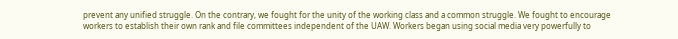prevent any unified struggle. On the contrary, we fought for the unity of the working class and a common struggle. We fought to encourage workers to establish their own rank and file committees independent of the UAW. Workers began using social media very powerfully to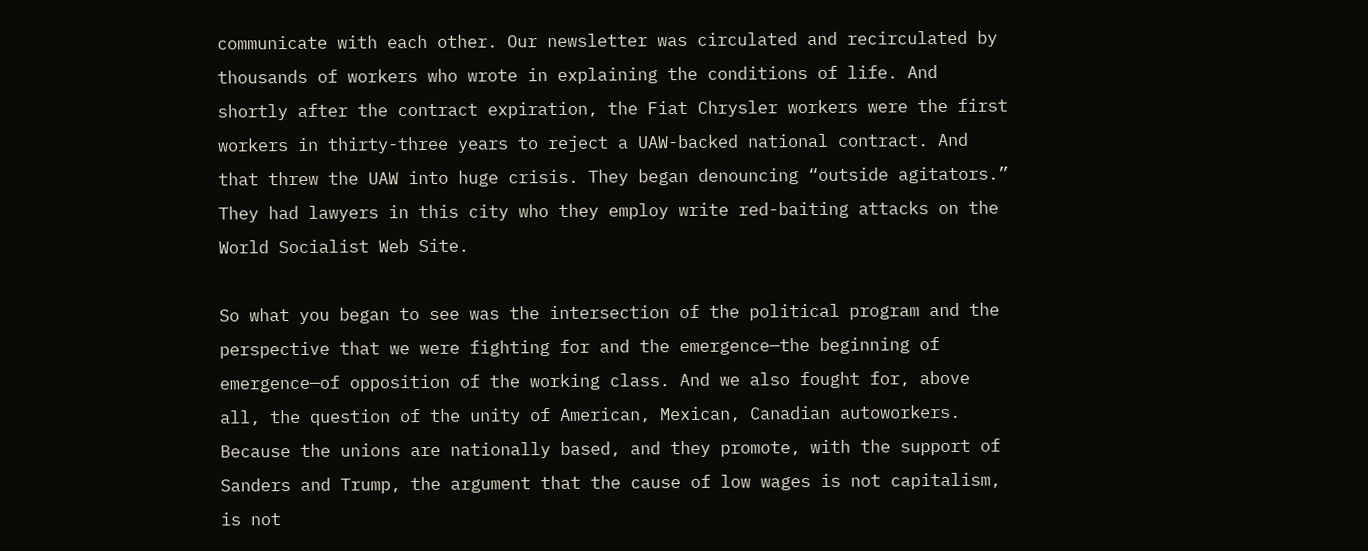communicate with each other. Our newsletter was circulated and recirculated by thousands of workers who wrote in explaining the conditions of life. And shortly after the contract expiration, the Fiat Chrysler workers were the first workers in thirty-three years to reject a UAW-backed national contract. And that threw the UAW into huge crisis. They began denouncing “outside agitators.” They had lawyers in this city who they employ write red-baiting attacks on the World Socialist Web Site.

So what you began to see was the intersection of the political program and the perspective that we were fighting for and the emergence—the beginning of emergence—of opposition of the working class. And we also fought for, above all, the question of the unity of American, Mexican, Canadian autoworkers. Because the unions are nationally based, and they promote, with the support of Sanders and Trump, the argument that the cause of low wages is not capitalism, is not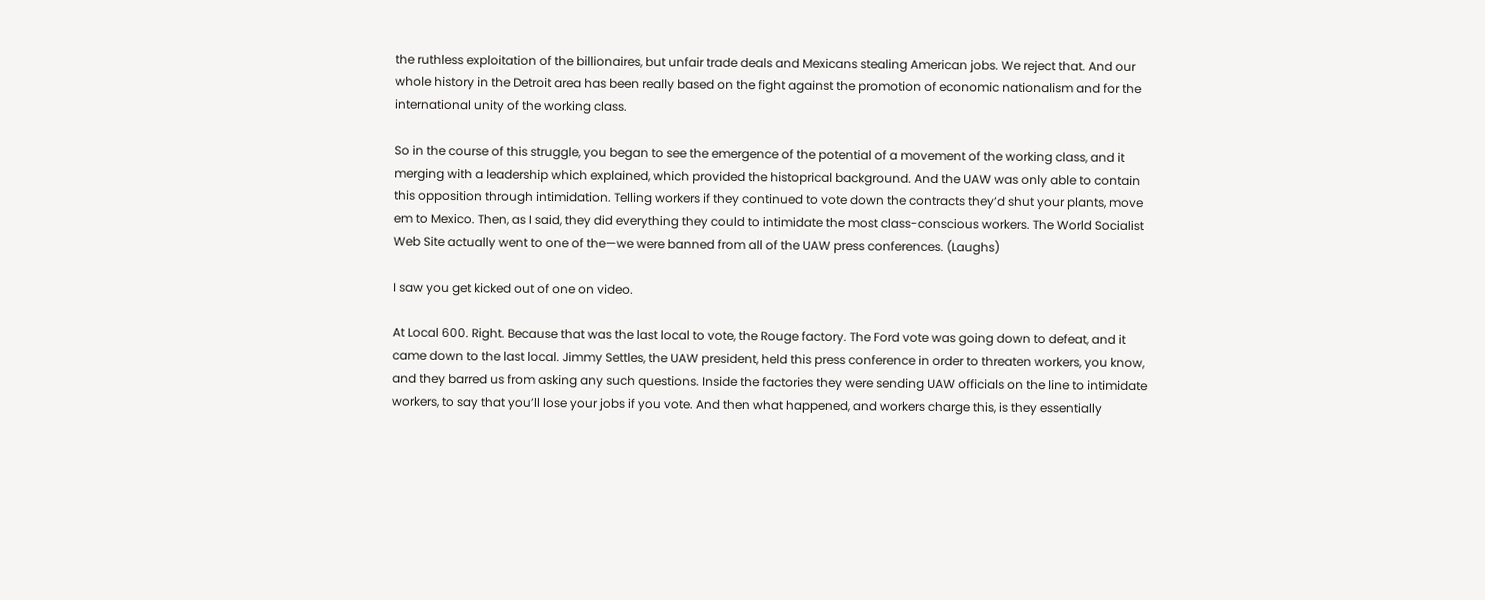the ruthless exploitation of the billionaires, but unfair trade deals and Mexicans stealing American jobs. We reject that. And our whole history in the Detroit area has been really based on the fight against the promotion of economic nationalism and for the international unity of the working class.

So in the course of this struggle, you began to see the emergence of the potential of a movement of the working class, and it merging with a leadership which explained, which provided the histoprical background. And the UAW was only able to contain this opposition through intimidation. Telling workers if they continued to vote down the contracts they’d shut your plants, move em to Mexico. Then, as I said, they did everything they could to intimidate the most class-conscious workers. The World Socialist Web Site actually went to one of the—we were banned from all of the UAW press conferences. (Laughs)

I saw you get kicked out of one on video.

At Local 600. Right. Because that was the last local to vote, the Rouge factory. The Ford vote was going down to defeat, and it came down to the last local. Jimmy Settles, the UAW president, held this press conference in order to threaten workers, you know, and they barred us from asking any such questions. Inside the factories they were sending UAW officials on the line to intimidate workers, to say that you’ll lose your jobs if you vote. And then what happened, and workers charge this, is they essentially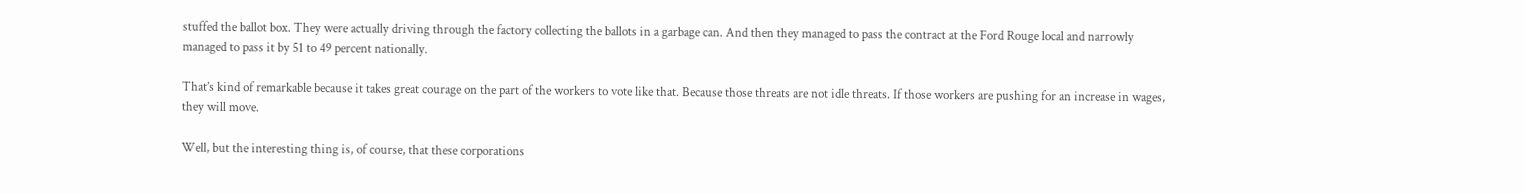stuffed the ballot box. They were actually driving through the factory collecting the ballots in a garbage can. And then they managed to pass the contract at the Ford Rouge local and narrowly managed to pass it by 51 to 49 percent nationally.

That’s kind of remarkable because it takes great courage on the part of the workers to vote like that. Because those threats are not idle threats. If those workers are pushing for an increase in wages, they will move.

Well, but the interesting thing is, of course, that these corporations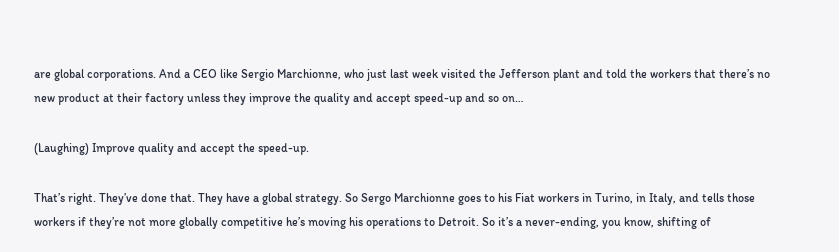are global corporations. And a CEO like Sergio Marchionne, who just last week visited the Jefferson plant and told the workers that there’s no new product at their factory unless they improve the quality and accept speed-up and so on…

(Laughing) Improve quality and accept the speed-up.

That’s right. They’ve done that. They have a global strategy. So Sergo Marchionne goes to his Fiat workers in Turino, in Italy, and tells those workers if they’re not more globally competitive he’s moving his operations to Detroit. So it’s a never-ending, you know, shifting of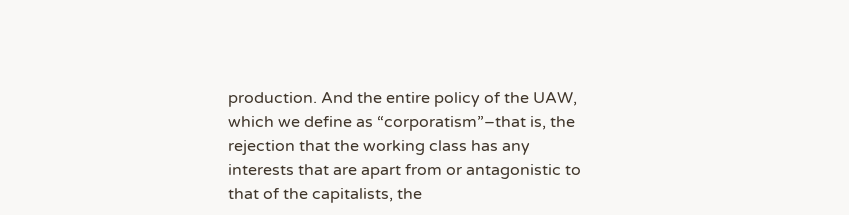production. And the entire policy of the UAW, which we define as “corporatism”–that is, the rejection that the working class has any interests that are apart from or antagonistic to that of the capitalists, the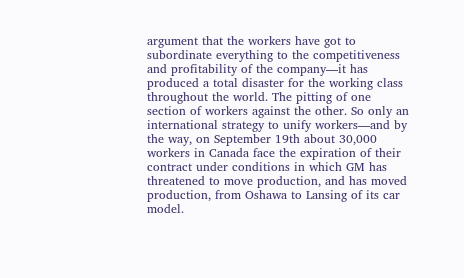argument that the workers have got to subordinate everything to the competitiveness and profitability of the company—it has produced a total disaster for the working class throughout the world. The pitting of one section of workers against the other. So only an international strategy to unify workers—and by the way, on September 19th about 30,000 workers in Canada face the expiration of their contract under conditions in which GM has threatened to move production, and has moved production, from Oshawa to Lansing of its car model.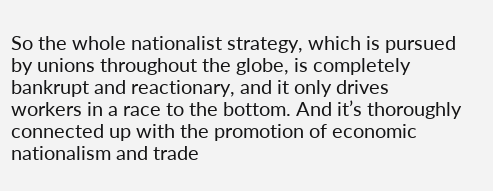So the whole nationalist strategy, which is pursued by unions throughout the globe, is completely bankrupt and reactionary, and it only drives workers in a race to the bottom. And it’s thoroughly connected up with the promotion of economic nationalism and trade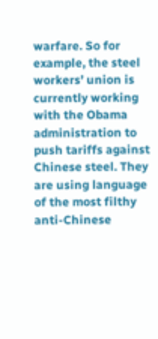warfare. So for example, the steel workers’ union is currently working with the Obama administration to push tariffs against Chinese steel. They are using language of the most filthy anti-Chinese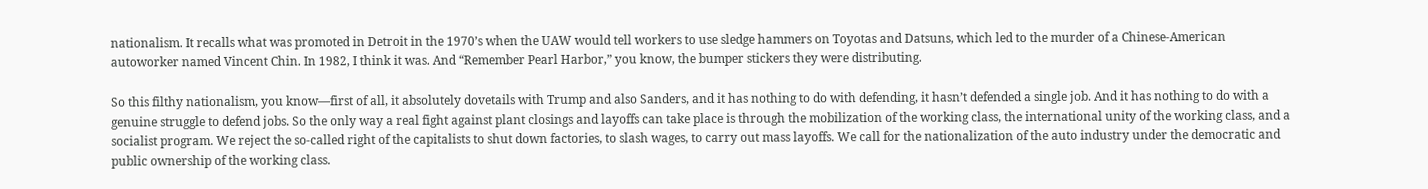nationalism. It recalls what was promoted in Detroit in the 1970’s when the UAW would tell workers to use sledge hammers on Toyotas and Datsuns, which led to the murder of a Chinese-American autoworker named Vincent Chin. In 1982, I think it was. And “Remember Pearl Harbor,” you know, the bumper stickers they were distributing.

So this filthy nationalism, you know—first of all, it absolutely dovetails with Trump and also Sanders, and it has nothing to do with defending, it hasn’t defended a single job. And it has nothing to do with a genuine struggle to defend jobs. So the only way a real fight against plant closings and layoffs can take place is through the mobilization of the working class, the international unity of the working class, and a socialist program. We reject the so-called right of the capitalists to shut down factories, to slash wages, to carry out mass layoffs. We call for the nationalization of the auto industry under the democratic and public ownership of the working class.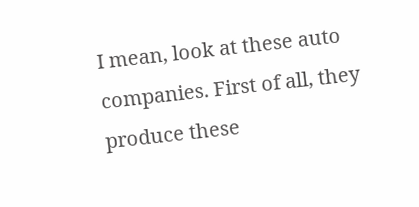I mean, look at these auto companies. First of all, they produce these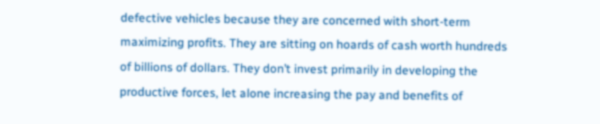defective vehicles because they are concerned with short-term maximizing profits. They are sitting on hoards of cash worth hundreds of billions of dollars. They don’t invest primarily in developing the productive forces, let alone increasing the pay and benefits of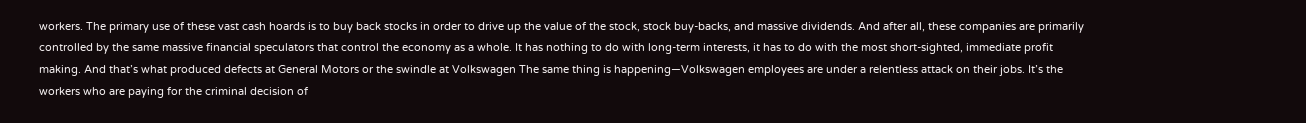workers. The primary use of these vast cash hoards is to buy back stocks in order to drive up the value of the stock, stock buy-backs, and massive dividends. And after all, these companies are primarily controlled by the same massive financial speculators that control the economy as a whole. It has nothing to do with long-term interests, it has to do with the most short-sighted, immediate profit making. And that’s what produced defects at General Motors or the swindle at Volkswagen The same thing is happening—Volkswagen employees are under a relentless attack on their jobs. It’s the workers who are paying for the criminal decision of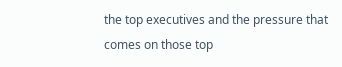the top executives and the pressure that comes on those top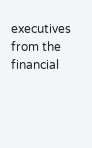executives from the financial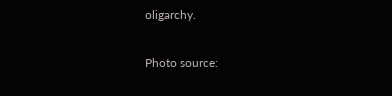oligarchy.

Photo source: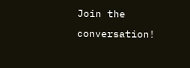Join the conversation!